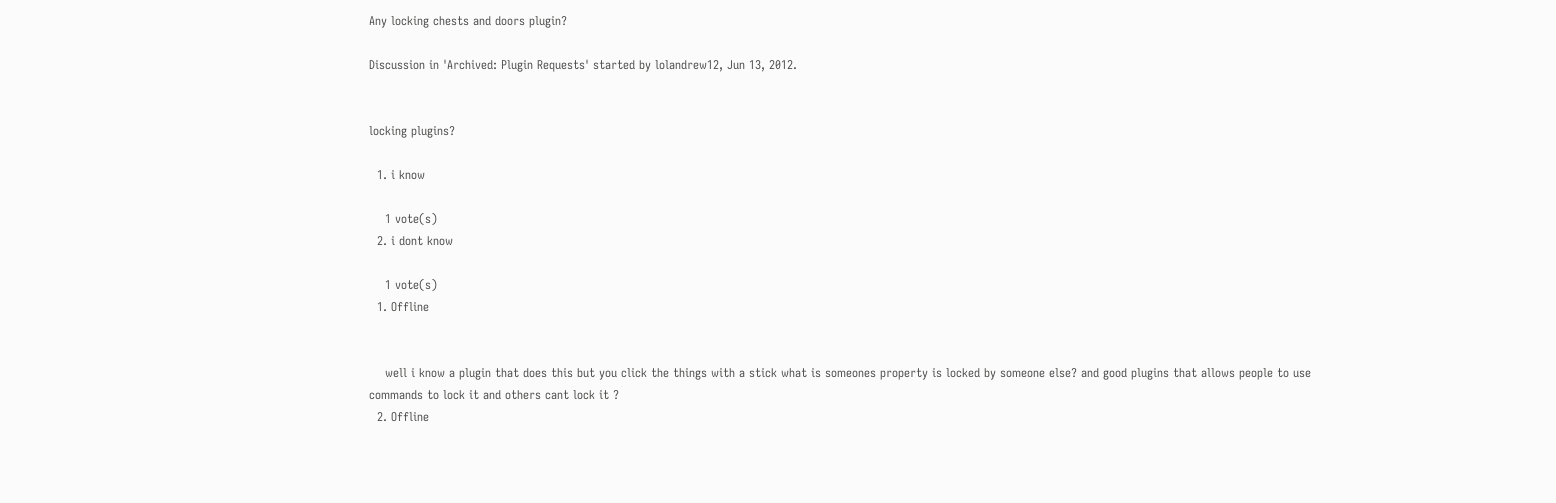Any locking chests and doors plugin?

Discussion in 'Archived: Plugin Requests' started by lolandrew12, Jun 13, 2012.


locking plugins?

  1. i know

    1 vote(s)
  2. i dont know

    1 vote(s)
  1. Offline


    well i know a plugin that does this but you click the things with a stick what is someones property is locked by someone else? and good plugins that allows people to use commands to lock it and others cant lock it ?
  2. Offline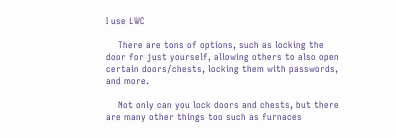I use LWC

    There are tons of options, such as locking the door for just yourself, allowing others to also open certain doors/chests, locking them with passwords, and more.

    Not only can you lock doors and chests, but there are many other things too such as furnaces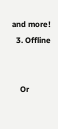and more!
  3. Offline


    Or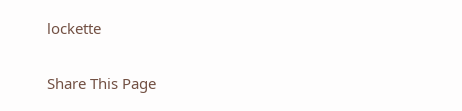lockette

Share This Page